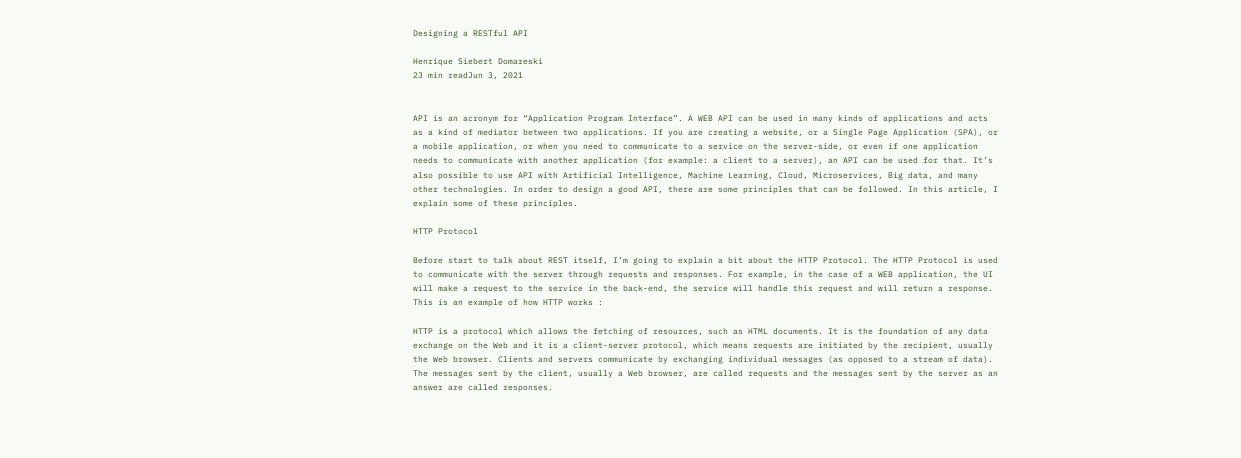Designing a RESTful API

Henrique Siebert Domareski
23 min readJun 3, 2021


API is an acronym for “Application Program Interface”. A WEB API can be used in many kinds of applications and acts as a kind of mediator between two applications. If you are creating a website, or a Single Page Application (SPA), or a mobile application, or when you need to communicate to a service on the server-side, or even if one application needs to communicate with another application (for example: a client to a server), an API can be used for that. It’s also possible to use API with Artificial Intelligence, Machine Learning, Cloud, Microservices, Big data, and many other technologies. In order to design a good API, there are some principles that can be followed. In this article, I explain some of these principles.

HTTP Protocol

Before start to talk about REST itself, I’m going to explain a bit about the HTTP Protocol. The HTTP Protocol is used to communicate with the server through requests and responses. For example, in the case of a WEB application, the UI will make a request to the service in the back-end, the service will handle this request and will return a response. This is an example of how HTTP works :

HTTP is a protocol which allows the fetching of resources, such as HTML documents. It is the foundation of any data exchange on the Web and it is a client-server protocol, which means requests are initiated by the recipient, usually the Web browser. Clients and servers communicate by exchanging individual messages (as opposed to a stream of data). The messages sent by the client, usually a Web browser, are called requests and the messages sent by the server as an answer are called responses.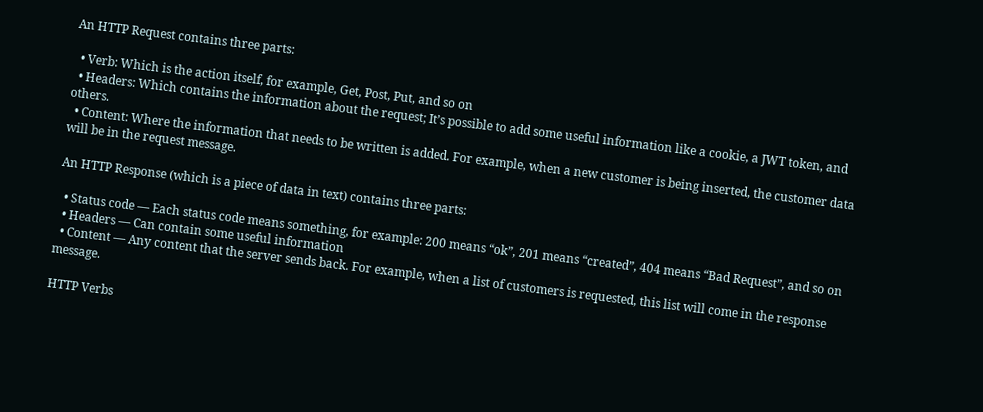An HTTP Request contains three parts:

  • Verb: Which is the action itself, for example, Get, Post, Put, and so on
  • Headers: Which contains the information about the request; It’s possible to add some useful information like a cookie, a JWT token, and others.
  • Content: Where the information that needs to be written is added. For example, when a new customer is being inserted, the customer data will be in the request message.

An HTTP Response (which is a piece of data in text) contains three parts:

  • Status code — Each status code means something, for example: 200 means “ok”, 201 means “created”, 404 means “Bad Request”, and so on
  • Headers — Can contain some useful information
  • Content — Any content that the server sends back. For example, when a list of customers is requested, this list will come in the response message.

HTTP Verbs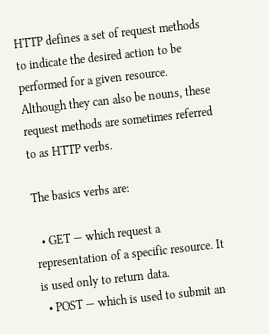HTTP defines a set of request methods to indicate the desired action to be performed for a given resource. Although they can also be nouns, these request methods are sometimes referred to as HTTP verbs.

The basics verbs are:

  • GET — which request a representation of a specific resource. It is used only to return data.
  • POST — which is used to submit an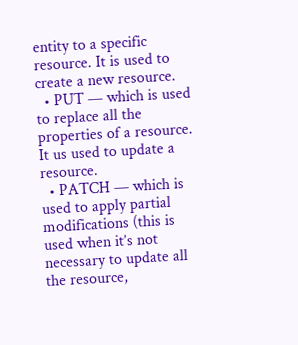entity to a specific resource. It is used to create a new resource.
  • PUT — which is used to replace all the properties of a resource. It us used to update a resource.
  • PATCH — which is used to apply partial modifications (this is used when it’s not necessary to update all the resource,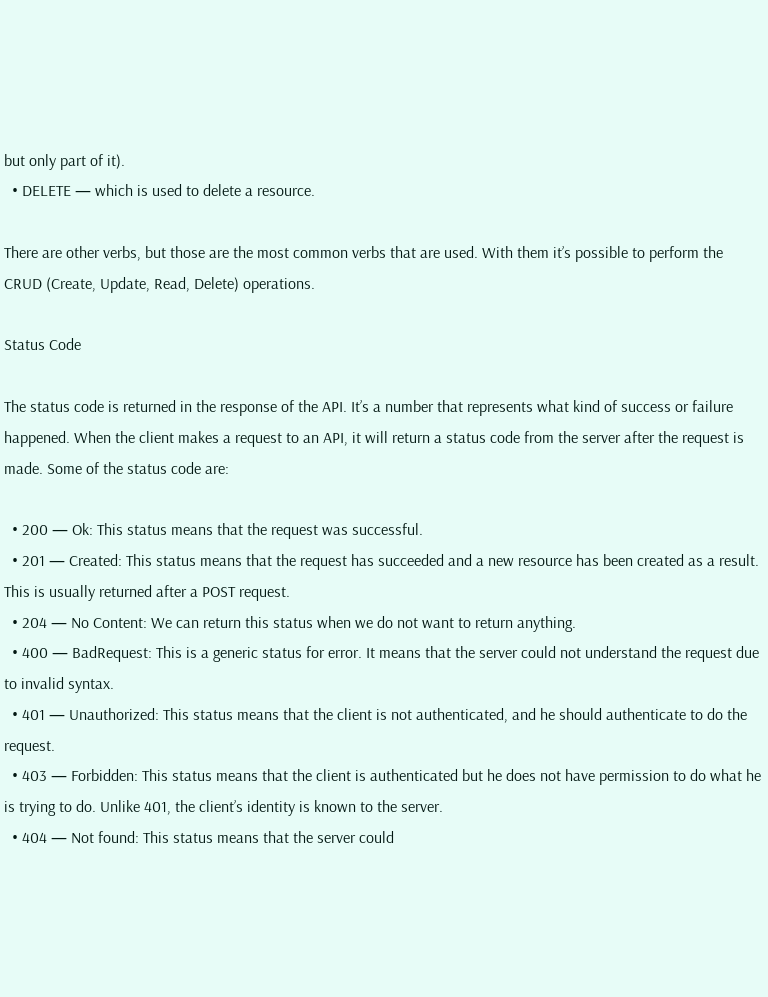but only part of it).
  • DELETE — which is used to delete a resource.

There are other verbs, but those are the most common verbs that are used. With them it’s possible to perform the CRUD (Create, Update, Read, Delete) operations.

Status Code

The status code is returned in the response of the API. It’s a number that represents what kind of success or failure happened. When the client makes a request to an API, it will return a status code from the server after the request is made. Some of the status code are:

  • 200 — Ok: This status means that the request was successful.
  • 201 — Created: This status means that the request has succeeded and a new resource has been created as a result. This is usually returned after a POST request.
  • 204 — No Content: We can return this status when we do not want to return anything.
  • 400 — BadRequest: This is a generic status for error. It means that the server could not understand the request due to invalid syntax.
  • 401 — Unauthorized: This status means that the client is not authenticated, and he should authenticate to do the request.
  • 403 — Forbidden: This status means that the client is authenticated but he does not have permission to do what he is trying to do. Unlike 401, the client’s identity is known to the server.
  • 404 — Not found: This status means that the server could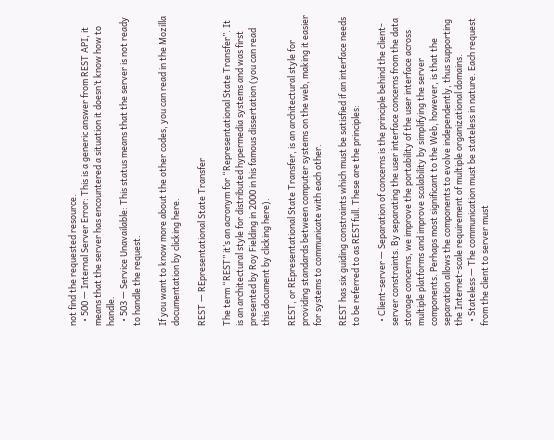not find the requested resource.
  • 500 — Internal Server Error: This is a generic answer from REST API, it means that the server has encountered a situation it doesn’t know how to handle.
  • 503 — Service Unavailable: This status means that the server is not ready to handle the request.

If you want to know more about the other codes, you can read in the Mozilla documentation by clicking here.

REST — REpresentational State Transfer

The term “REST” it’s an acronym for “Representational State Transfer”. It is an architectural style for distributed hypermedia systems and was first presented by Roy Fielding in 2000 in his famous dissertation (you can read this document by clicking here).

REST, or REpresentational State Transfer, is an architectural style for providing standards between computer systems on the web, making it easier for systems to communicate with each other.

REST has six guiding constraints which must be satisfied if an interface needs to be referred to as RESTfull. These are the principles:

  • Client-server — Separation of concerns is the principle behind the client-server constraints. By separating the user interface concerns from the data storage concerns, we improve the portability of the user interface across multiple platforms and improve scalability by simplifying the server components. Perhaps most significant to the Web, however, is that the separation allows the components to evolve independently, thus supporting the Internet-scale requirement of multiple organizational domains.
  • Stateless — The communication must be stateless in nature. Each request from the client to server must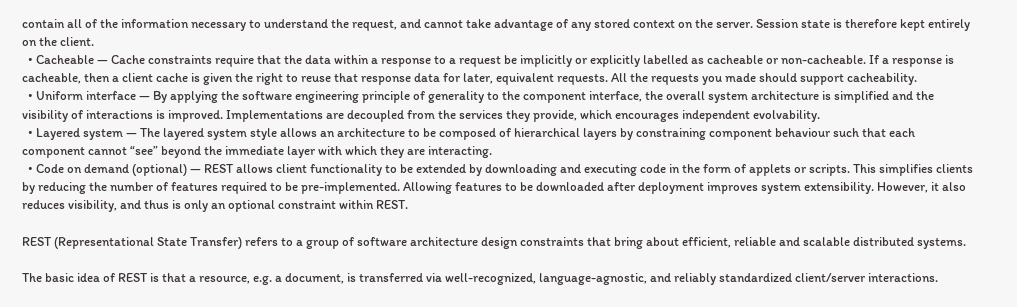contain all of the information necessary to understand the request, and cannot take advantage of any stored context on the server. Session state is therefore kept entirely on the client.
  • Cacheable — Cache constraints require that the data within a response to a request be implicitly or explicitly labelled as cacheable or non-cacheable. If a response is cacheable, then a client cache is given the right to reuse that response data for later, equivalent requests. All the requests you made should support cacheability.
  • Uniform interface — By applying the software engineering principle of generality to the component interface, the overall system architecture is simplified and the visibility of interactions is improved. Implementations are decoupled from the services they provide, which encourages independent evolvability.
  • Layered system — The layered system style allows an architecture to be composed of hierarchical layers by constraining component behaviour such that each component cannot “see” beyond the immediate layer with which they are interacting.
  • Code on demand (optional) — REST allows client functionality to be extended by downloading and executing code in the form of applets or scripts. This simplifies clients by reducing the number of features required to be pre-implemented. Allowing features to be downloaded after deployment improves system extensibility. However, it also reduces visibility, and thus is only an optional constraint within REST.

REST (Representational State Transfer) refers to a group of software architecture design constraints that bring about efficient, reliable and scalable distributed systems.

The basic idea of REST is that a resource, e.g. a document, is transferred via well-recognized, language-agnostic, and reliably standardized client/server interactions.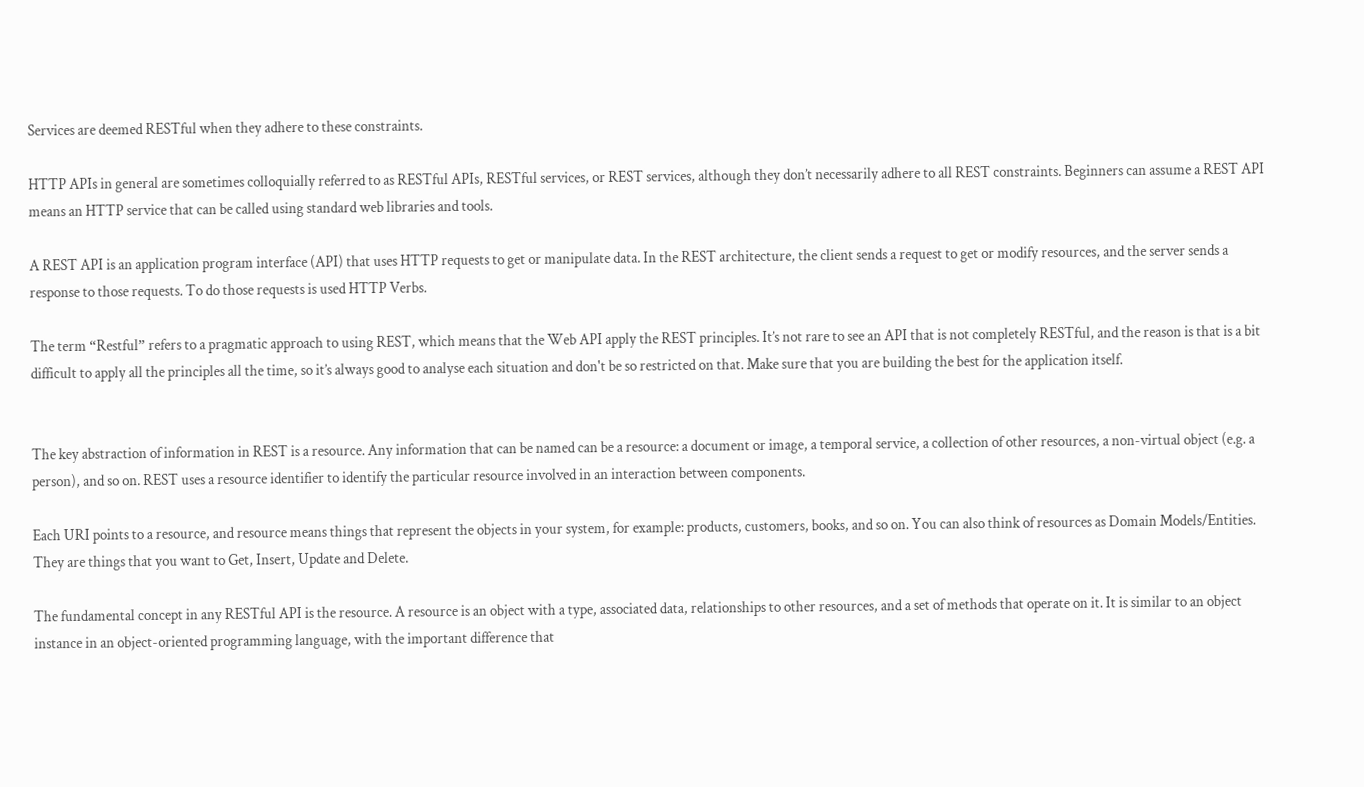Services are deemed RESTful when they adhere to these constraints.

HTTP APIs in general are sometimes colloquially referred to as RESTful APIs, RESTful services, or REST services, although they don’t necessarily adhere to all REST constraints. Beginners can assume a REST API means an HTTP service that can be called using standard web libraries and tools.

A REST API is an application program interface (API) that uses HTTP requests to get or manipulate data. In the REST architecture, the client sends a request to get or modify resources, and the server sends a response to those requests. To do those requests is used HTTP Verbs.

The term “Restful” refers to a pragmatic approach to using REST, which means that the Web API apply the REST principles. It’s not rare to see an API that is not completely RESTful, and the reason is that is a bit difficult to apply all the principles all the time, so it’s always good to analyse each situation and don't be so restricted on that. Make sure that you are building the best for the application itself.


The key abstraction of information in REST is a resource. Any information that can be named can be a resource: a document or image, a temporal service, a collection of other resources, a non-virtual object (e.g. a person), and so on. REST uses a resource identifier to identify the particular resource involved in an interaction between components.

Each URI points to a resource, and resource means things that represent the objects in your system, for example: products, customers, books, and so on. You can also think of resources as Domain Models/Entities. They are things that you want to Get, Insert, Update and Delete.

The fundamental concept in any RESTful API is the resource. A resource is an object with a type, associated data, relationships to other resources, and a set of methods that operate on it. It is similar to an object instance in an object-oriented programming language, with the important difference that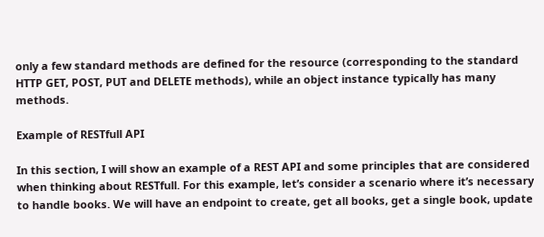only a few standard methods are defined for the resource (corresponding to the standard HTTP GET, POST, PUT and DELETE methods), while an object instance typically has many methods.

Example of RESTfull API

In this section, I will show an example of a REST API and some principles that are considered when thinking about RESTfull. For this example, let’s consider a scenario where it’s necessary to handle books. We will have an endpoint to create, get all books, get a single book, update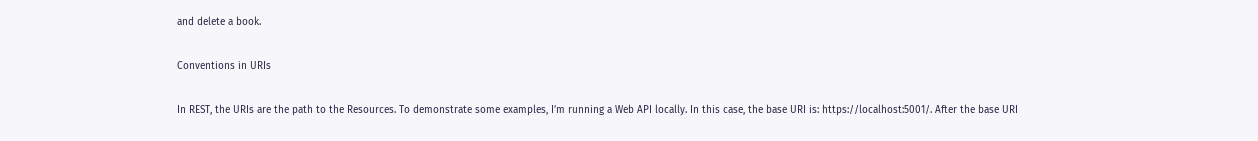and delete a book.

Conventions in URIs

In REST, the URIs are the path to the Resources. To demonstrate some examples, I’m running a Web API locally. In this case, the base URI is: https://localhost:5001/. After the base URI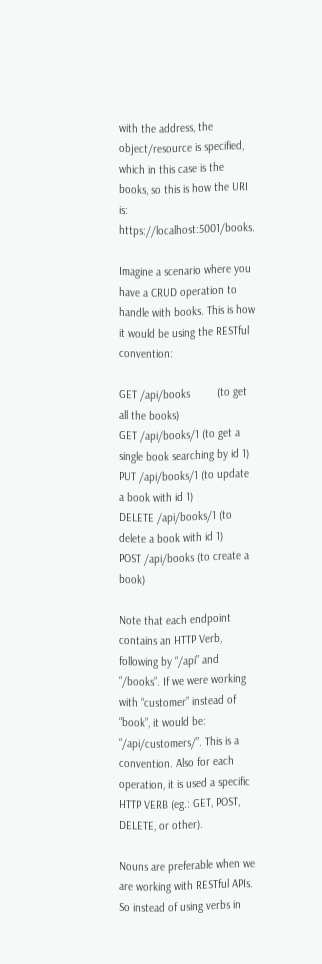with the address, the object/resource is specified, which in this case is the books, so this is how the URI is: https://localhost:5001/books.

Imagine a scenario where you have a CRUD operation to handle with books. This is how it would be using the RESTful convention:

GET /api/books         (to get all the books)
GET /api/books/1 (to get a single book searching by id 1)
PUT /api/books/1 (to update a book with id 1)
DELETE /api/books/1 (to delete a book with id 1)
POST /api/books (to create a book)

Note that each endpoint contains an HTTP Verb, following by “/api” and “/books”. If we were working with “customer” instead of “book”, it would be: “/api/customers/”. This is a convention. Also for each operation, it is used a specific HTTP VERB (eg.: GET, POST, DELETE, or other).

Nouns are preferable when we are working with RESTful APIs. So instead of using verbs in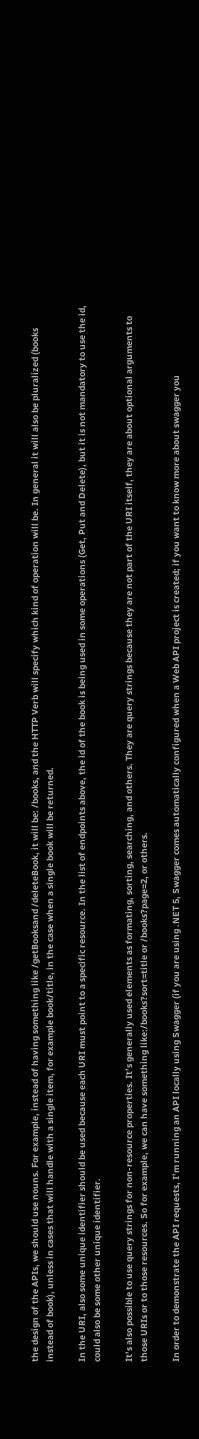the design of the APIs, we should use nouns. For example, instead of having something like /getBooksand /deleteBook, it will be: /books, and the HTTP Verb will specify which kind of operation will be. In general it will also be pluralized (books instead of book), unless in cases that will handle with a single item, for example book/title, in the case when a single book will be returned.

In the URI, also some unique identifier should be used because each URI must point to a specific resource. In the list of endpoints above, the id of the book is being used in some operations (Get, Put and Delete), but it is not mandatory to use the id, could also be some other unique identifier.

It’s also possible to use query strings for non-resource properties. It’s generally used elements as formating, sorting, searching, and others. They are query strings because they are not part of the URI itself, they are about optional arguments to those URIs or to those resources. So for example, we can have something like:/books?sort=title or /books?page=2, or others.

In order to demonstrate the API requests, I’m running an API locally using Swagger (if you are using .NET 5, Swagger comes automatically configured when a Web API project is created; if you want to know more about swagger you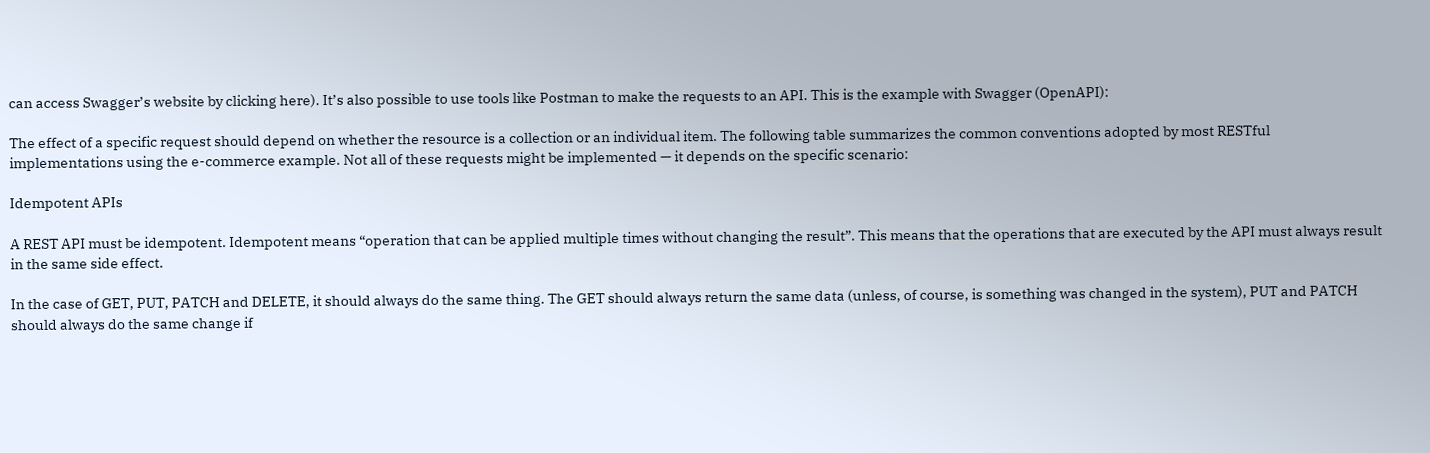can access Swagger’s website by clicking here). It’s also possible to use tools like Postman to make the requests to an API. This is the example with Swagger (OpenAPI):

The effect of a specific request should depend on whether the resource is a collection or an individual item. The following table summarizes the common conventions adopted by most RESTful implementations using the e-commerce example. Not all of these requests might be implemented — it depends on the specific scenario:

Idempotent APIs

A REST API must be idempotent. Idempotent means “operation that can be applied multiple times without changing the result”. This means that the operations that are executed by the API must always result in the same side effect.

In the case of GET, PUT, PATCH and DELETE, it should always do the same thing. The GET should always return the same data (unless, of course, is something was changed in the system), PUT and PATCH should always do the same change if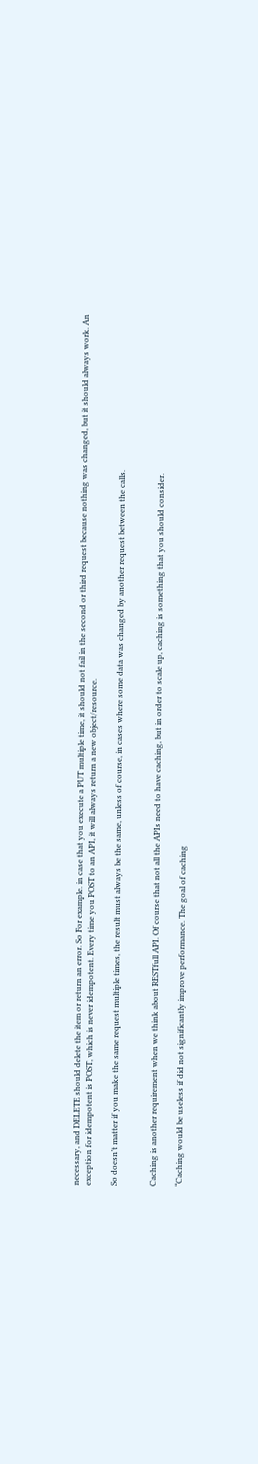necessary, and DELETE should delete the item or return an error. So For example. in case that you execute a PUT multiple time, it should not fail in the second or third request because nothing was changed, but it should always work. An exception for idempotent is POST, which is never idempotent. Every time you POST to an API, it will always return a new object/resource.

So doesn’t matter if you make the same request multiple times, the result must always be the same, unless of course, in cases where some data was changed by another request between the calls.


Caching is another requirement when we think about RESTfull API. Of course that not all the APIs need to have caching, but in order to scale up, caching is something that you should consider.

“Caching would be useless if did not significantly improve performance. The goal of caching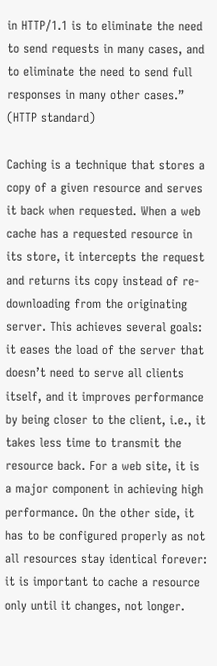in HTTP/1.1 is to eliminate the need to send requests in many cases, and to eliminate the need to send full responses in many other cases.” (HTTP standard)

Caching is a technique that stores a copy of a given resource and serves it back when requested. When a web cache has a requested resource in its store, it intercepts the request and returns its copy instead of re-downloading from the originating server. This achieves several goals: it eases the load of the server that doesn’t need to serve all clients itself, and it improves performance by being closer to the client, i.e., it takes less time to transmit the resource back. For a web site, it is a major component in achieving high performance. On the other side, it has to be configured properly as not all resources stay identical forever: it is important to cache a resource only until it changes, not longer.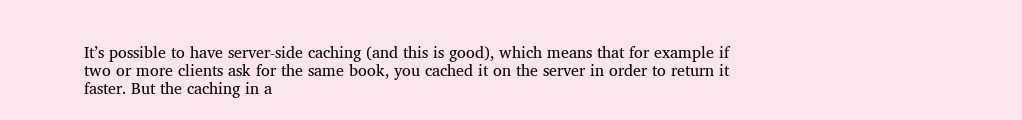It’s possible to have server-side caching (and this is good), which means that for example if two or more clients ask for the same book, you cached it on the server in order to return it faster. But the caching in a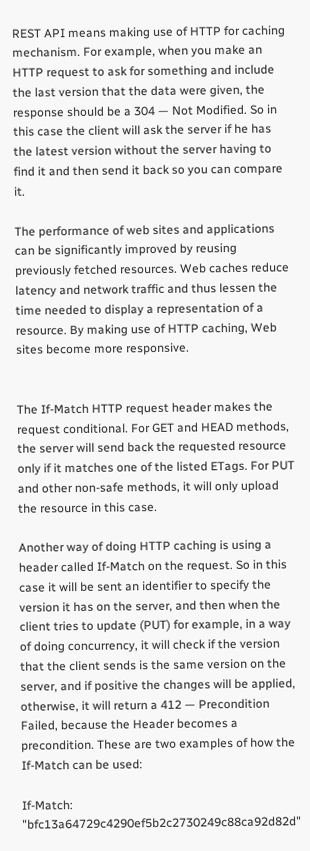REST API means making use of HTTP for caching mechanism. For example, when you make an HTTP request to ask for something and include the last version that the data were given, the response should be a 304 — Not Modified. So in this case the client will ask the server if he has the latest version without the server having to find it and then send it back so you can compare it.

The performance of web sites and applications can be significantly improved by reusing previously fetched resources. Web caches reduce latency and network traffic and thus lessen the time needed to display a representation of a resource. By making use of HTTP caching, Web sites become more responsive.


The If-Match HTTP request header makes the request conditional. For GET and HEAD methods, the server will send back the requested resource only if it matches one of the listed ETags. For PUT and other non-safe methods, it will only upload the resource in this case.

Another way of doing HTTP caching is using a header called If-Match on the request. So in this case it will be sent an identifier to specify the version it has on the server, and then when the client tries to update (PUT) for example, in a way of doing concurrency, it will check if the version that the client sends is the same version on the server, and if positive the changes will be applied, otherwise, it will return a 412 — Precondition Failed, because the Header becomes a precondition. These are two examples of how the If-Match can be used:

If-Match: "bfc13a64729c4290ef5b2c2730249c88ca92d82d"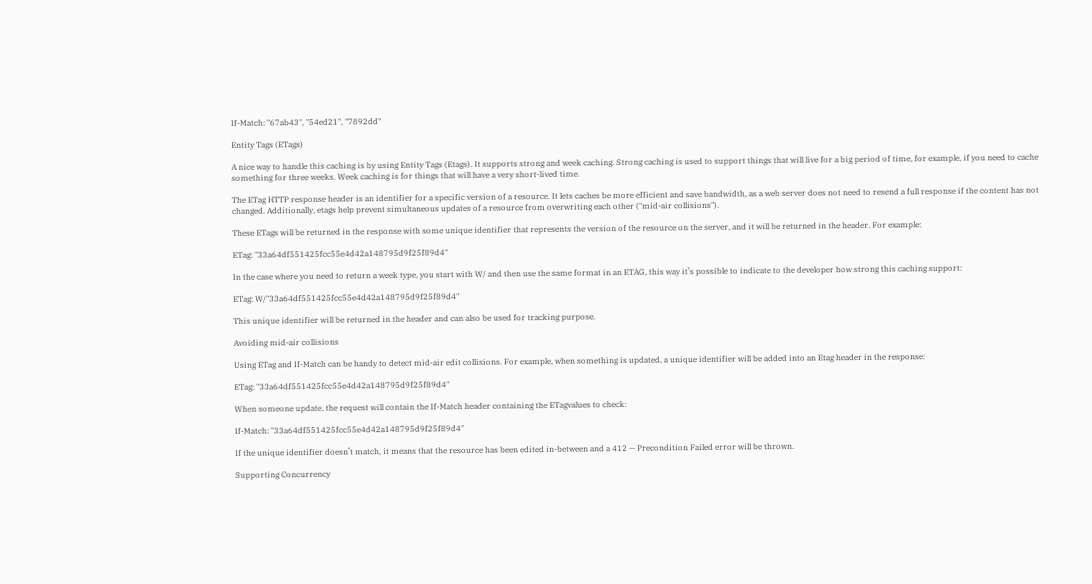If-Match: "67ab43", "54ed21", "7892dd"

Entity Tags (ETags)

A nice way to handle this caching is by using Entity Tags (Etags). It supports strong and week caching. Strong caching is used to support things that will live for a big period of time, for example, if you need to cache something for three weeks. Week caching is for things that will have a very short-lived time.

The ETag HTTP response header is an identifier for a specific version of a resource. It lets caches be more efficient and save bandwidth, as a web server does not need to resend a full response if the content has not changed. Additionally, etags help prevent simultaneous updates of a resource from overwriting each other ("mid-air collisions").

These ETags will be returned in the response with some unique identifier that represents the version of the resource on the server, and it will be returned in the header. For example:

ETag: "33a64df551425fcc55e4d42a148795d9f25f89d4"

In the case where you need to return a week type, you start with W/ and then use the same format in an ETAG, this way it’s possible to indicate to the developer how strong this caching support:

ETag: W/"33a64df551425fcc55e4d42a148795d9f25f89d4"

This unique identifier will be returned in the header and can also be used for tracking purpose.

Avoiding mid-air collisions

Using ETag and If-Match can be handy to detect mid-air edit collisions. For example, when something is updated, a unique identifier will be added into an Etag header in the response:

ETag: "33a64df551425fcc55e4d42a148795d9f25f89d4"

When someone update, the request will contain the If-Match header containing the ETagvalues to check:

If-Match: "33a64df551425fcc55e4d42a148795d9f25f89d4"

If the unique identifier doesn’t match, it means that the resource has been edited in-between and a 412 — Precondition Failed error will be thrown.

Supporting Concurrency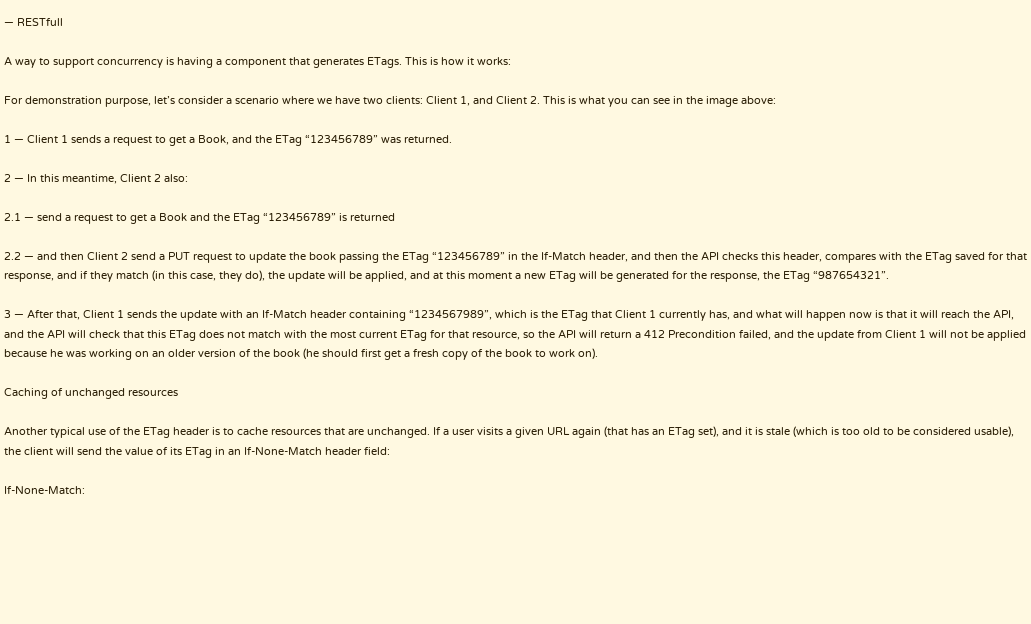— RESTfull

A way to support concurrency is having a component that generates ETags. This is how it works:

For demonstration purpose, let’s consider a scenario where we have two clients: Client 1, and Client 2. This is what you can see in the image above:

1 — Client 1 sends a request to get a Book, and the ETag “123456789” was returned.

2 — In this meantime, Client 2 also:

2.1 — send a request to get a Book and the ETag “123456789” is returned

2.2 — and then Client 2 send a PUT request to update the book passing the ETag “123456789” in the If-Match header, and then the API checks this header, compares with the ETag saved for that response, and if they match (in this case, they do), the update will be applied, and at this moment a new ETag will be generated for the response, the ETag “987654321”.

3 — After that, Client 1 sends the update with an If-Match header containing “1234567989”, which is the ETag that Client 1 currently has, and what will happen now is that it will reach the API, and the API will check that this ETag does not match with the most current ETag for that resource, so the API will return a 412 Precondition failed, and the update from Client 1 will not be applied because he was working on an older version of the book (he should first get a fresh copy of the book to work on).

Caching of unchanged resources

Another typical use of the ETag header is to cache resources that are unchanged. If a user visits a given URL again (that has an ETag set), and it is stale (which is too old to be considered usable), the client will send the value of its ETag in an If-None-Match header field:

If-None-Match: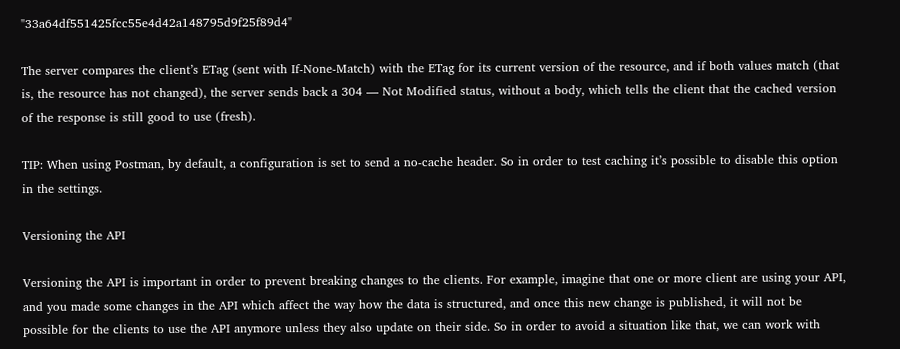"33a64df551425fcc55e4d42a148795d9f25f89d4"

The server compares the client’s ETag (sent with If-None-Match) with the ETag for its current version of the resource, and if both values match (that is, the resource has not changed), the server sends back a 304 — Not Modified status, without a body, which tells the client that the cached version of the response is still good to use (fresh).

TIP: When using Postman, by default, a configuration is set to send a no-cache header. So in order to test caching it’s possible to disable this option in the settings.

Versioning the API

Versioning the API is important in order to prevent breaking changes to the clients. For example, imagine that one or more client are using your API, and you made some changes in the API which affect the way how the data is structured, and once this new change is published, it will not be possible for the clients to use the API anymore unless they also update on their side. So in order to avoid a situation like that, we can work with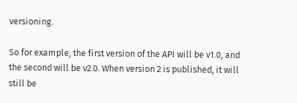versioning.

So for example, the first version of the API will be v1.0, and the second will be v2.0. When version 2 is published, it will still be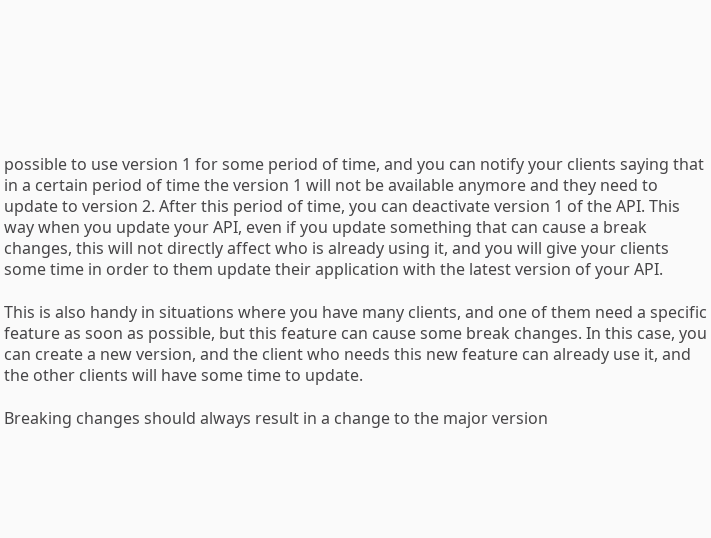possible to use version 1 for some period of time, and you can notify your clients saying that in a certain period of time the version 1 will not be available anymore and they need to update to version 2. After this period of time, you can deactivate version 1 of the API. This way when you update your API, even if you update something that can cause a break changes, this will not directly affect who is already using it, and you will give your clients some time in order to them update their application with the latest version of your API.

This is also handy in situations where you have many clients, and one of them need a specific feature as soon as possible, but this feature can cause some break changes. In this case, you can create a new version, and the client who needs this new feature can already use it, and the other clients will have some time to update.

Breaking changes should always result in a change to the major version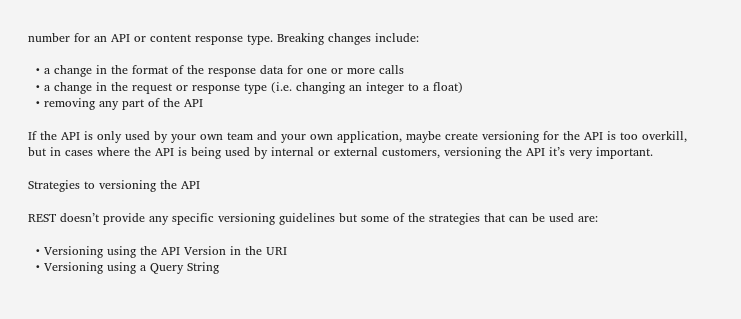number for an API or content response type. Breaking changes include:

  • a change in the format of the response data for one or more calls
  • a change in the request or response type (i.e. changing an integer to a float)
  • removing any part of the API

If the API is only used by your own team and your own application, maybe create versioning for the API is too overkill, but in cases where the API is being used by internal or external customers, versioning the API it’s very important.

Strategies to versioning the API

REST doesn’t provide any specific versioning guidelines but some of the strategies that can be used are:

  • Versioning using the API Version in the URI
  • Versioning using a Query String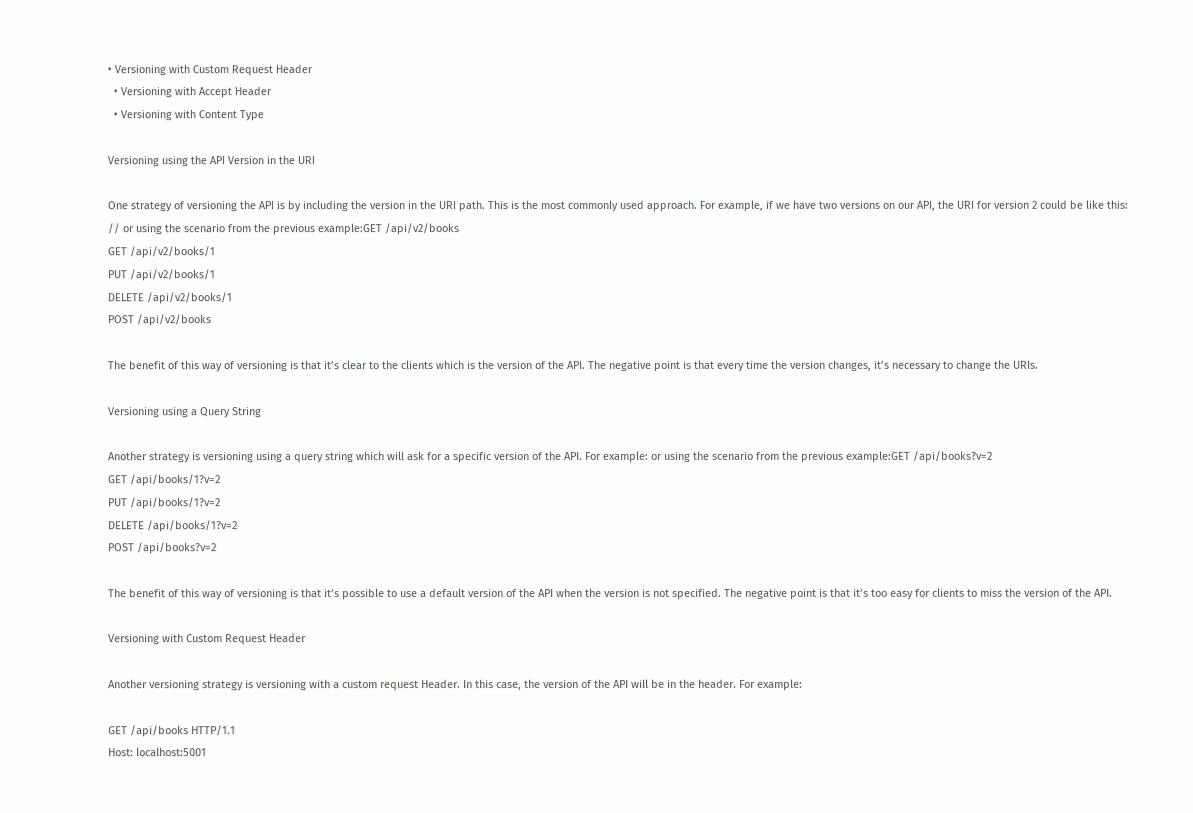• Versioning with Custom Request Header
  • Versioning with Accept Header
  • Versioning with Content Type

Versioning using the API Version in the URI

One strategy of versioning the API is by including the version in the URI path. This is the most commonly used approach. For example, if we have two versions on our API, the URI for version 2 could be like this:
// or using the scenario from the previous example:GET /api/v2/books
GET /api/v2/books/1
PUT /api/v2/books/1
DELETE /api/v2/books/1
POST /api/v2/books

The benefit of this way of versioning is that it’s clear to the clients which is the version of the API. The negative point is that every time the version changes, it’s necessary to change the URIs.

Versioning using a Query String

Another strategy is versioning using a query string which will ask for a specific version of the API. For example: or using the scenario from the previous example:GET /api/books?v=2
GET /api/books/1?v=2
PUT /api/books/1?v=2
DELETE /api/books/1?v=2
POST /api/books?v=2

The benefit of this way of versioning is that it’s possible to use a default version of the API when the version is not specified. The negative point is that it’s too easy for clients to miss the version of the API.

Versioning with Custom Request Header

Another versioning strategy is versioning with a custom request Header. In this case, the version of the API will be in the header. For example:

GET /api/books HTTP/1.1
Host: localhost:5001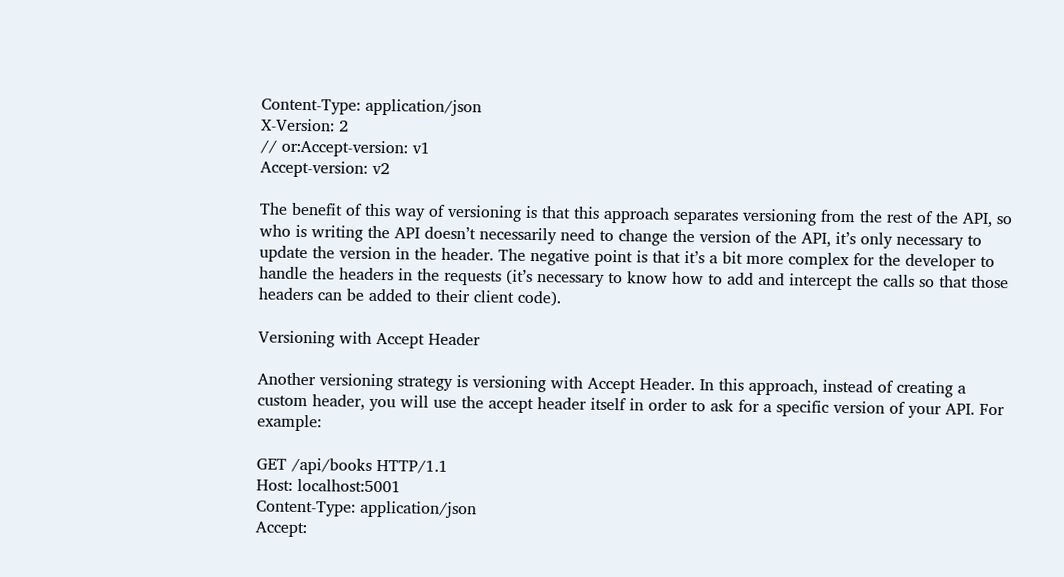Content-Type: application/json
X-Version: 2
// or:Accept-version: v1
Accept-version: v2

The benefit of this way of versioning is that this approach separates versioning from the rest of the API, so who is writing the API doesn’t necessarily need to change the version of the API, it’s only necessary to update the version in the header. The negative point is that it’s a bit more complex for the developer to handle the headers in the requests (it’s necessary to know how to add and intercept the calls so that those headers can be added to their client code).

Versioning with Accept Header

Another versioning strategy is versioning with Accept Header. In this approach, instead of creating a custom header, you will use the accept header itself in order to ask for a specific version of your API. For example:

GET /api/books HTTP/1.1
Host: localhost:5001
Content-Type: application/json
Accept: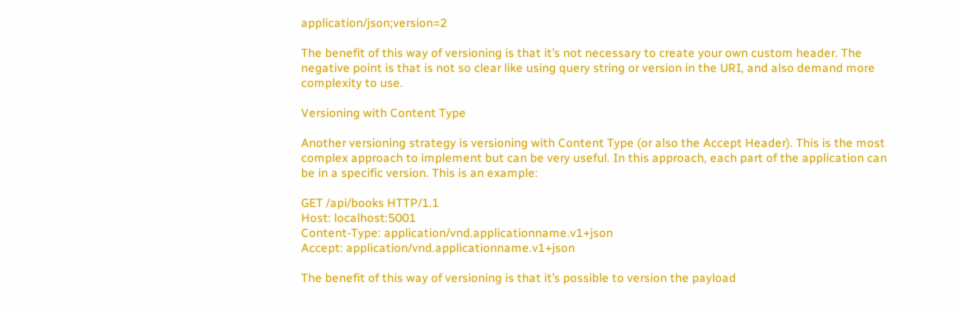application/json;version=2

The benefit of this way of versioning is that it’s not necessary to create your own custom header. The negative point is that is not so clear like using query string or version in the URI, and also demand more complexity to use.

Versioning with Content Type

Another versioning strategy is versioning with Content Type (or also the Accept Header). This is the most complex approach to implement but can be very useful. In this approach, each part of the application can be in a specific version. This is an example:

GET /api/books HTTP/1.1
Host: localhost:5001
Content-Type: application/vnd.applicationname.v1+json
Accept: application/vnd.applicationname.v1+json

The benefit of this way of versioning is that it’s possible to version the payload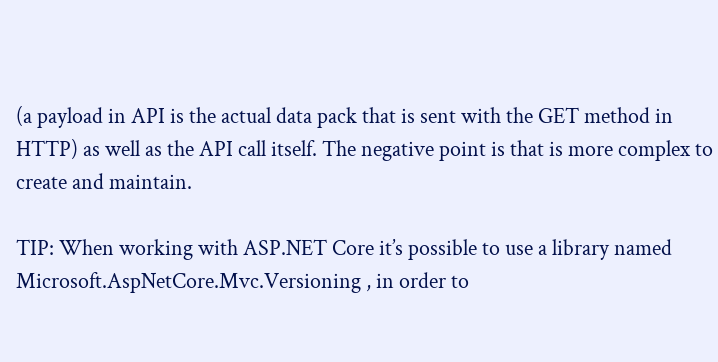(a payload in API is the actual data pack that is sent with the GET method in HTTP) as well as the API call itself. The negative point is that is more complex to create and maintain.

TIP: When working with ASP.NET Core it’s possible to use a library named Microsoft.AspNetCore.Mvc.Versioning , in order to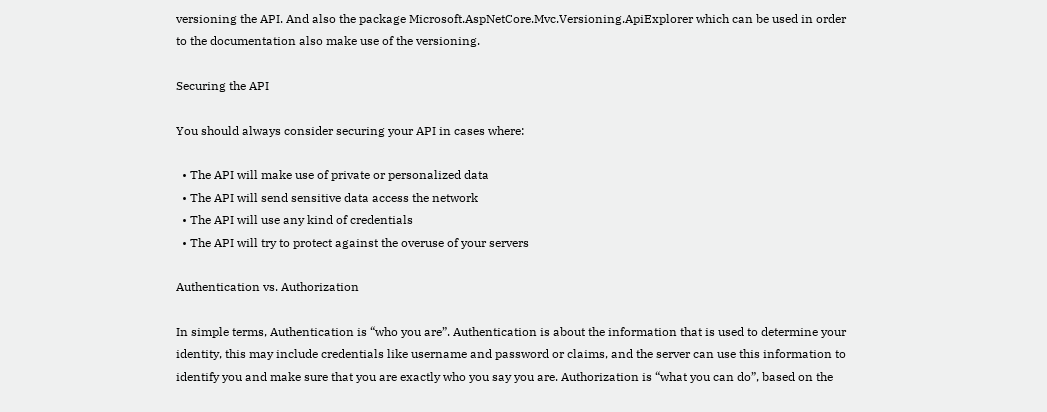versioning the API. And also the package Microsoft.AspNetCore.Mvc.Versioning.ApiExplorer which can be used in order to the documentation also make use of the versioning.

Securing the API

You should always consider securing your API in cases where:

  • The API will make use of private or personalized data
  • The API will send sensitive data access the network
  • The API will use any kind of credentials
  • The API will try to protect against the overuse of your servers

Authentication vs. Authorization

In simple terms, Authentication is “who you are”. Authentication is about the information that is used to determine your identity, this may include credentials like username and password or claims, and the server can use this information to identify you and make sure that you are exactly who you say you are. Authorization is “what you can do”, based on the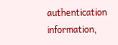authentication information,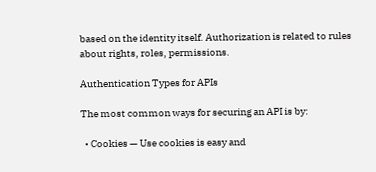based on the identity itself. Authorization is related to rules about rights, roles, permissions.

Authentication Types for APIs

The most common ways for securing an API is by:

  • Cookies — Use cookies is easy and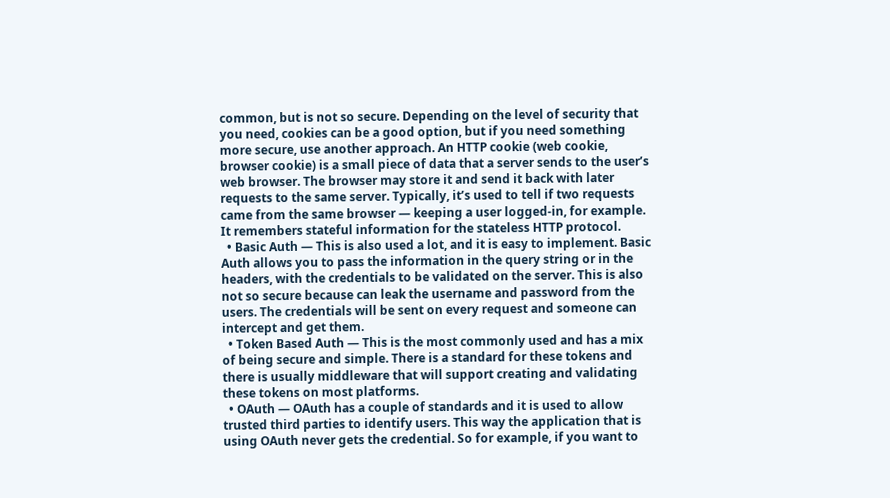common, but is not so secure. Depending on the level of security that you need, cookies can be a good option, but if you need something more secure, use another approach. An HTTP cookie (web cookie, browser cookie) is a small piece of data that a server sends to the user’s web browser. The browser may store it and send it back with later requests to the same server. Typically, it’s used to tell if two requests came from the same browser — keeping a user logged-in, for example. It remembers stateful information for the stateless HTTP protocol.
  • Basic Auth — This is also used a lot, and it is easy to implement. Basic Auth allows you to pass the information in the query string or in the headers, with the credentials to be validated on the server. This is also not so secure because can leak the username and password from the users. The credentials will be sent on every request and someone can intercept and get them.
  • Token Based Auth — This is the most commonly used and has a mix of being secure and simple. There is a standard for these tokens and there is usually middleware that will support creating and validating these tokens on most platforms.
  • OAuth — OAuth has a couple of standards and it is used to allow trusted third parties to identify users. This way the application that is using OAuth never gets the credential. So for example, if you want to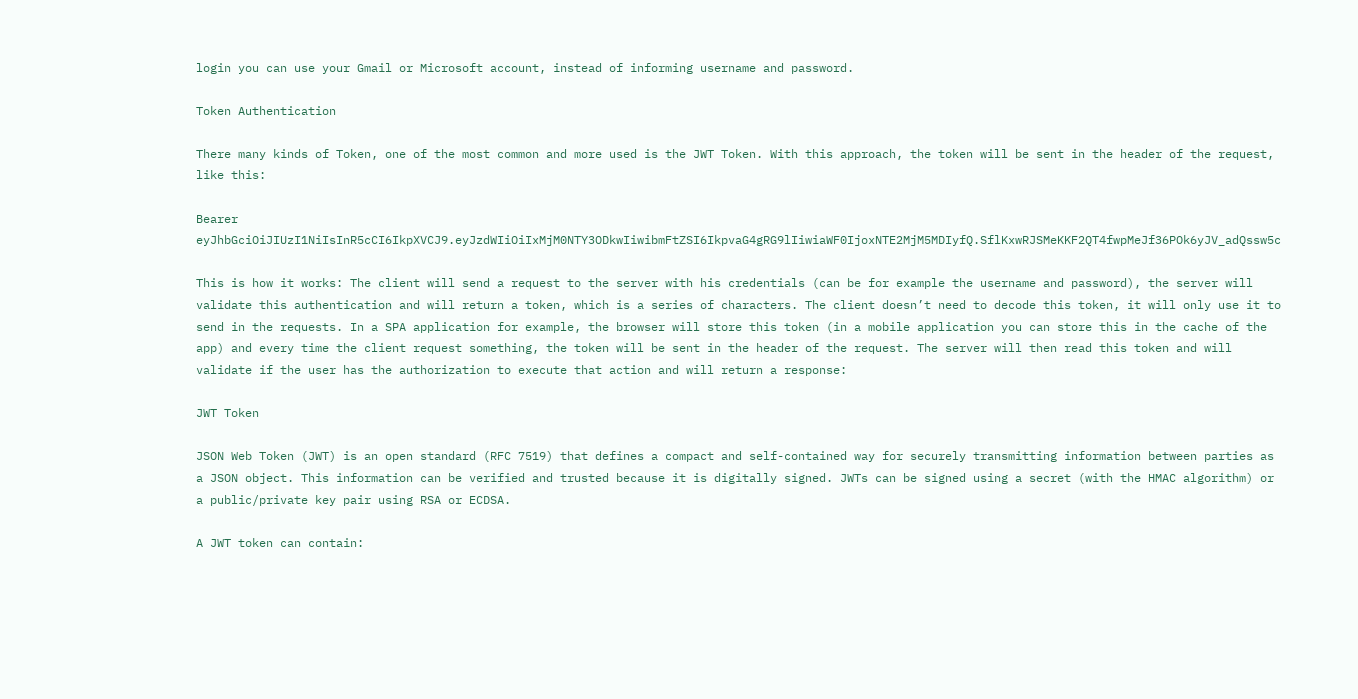login you can use your Gmail or Microsoft account, instead of informing username and password.

Token Authentication

There many kinds of Token, one of the most common and more used is the JWT Token. With this approach, the token will be sent in the header of the request, like this:

Bearer eyJhbGciOiJIUzI1NiIsInR5cCI6IkpXVCJ9.eyJzdWIiOiIxMjM0NTY3ODkwIiwibmFtZSI6IkpvaG4gRG9lIiwiaWF0IjoxNTE2MjM5MDIyfQ.SflKxwRJSMeKKF2QT4fwpMeJf36POk6yJV_adQssw5c

This is how it works: The client will send a request to the server with his credentials (can be for example the username and password), the server will validate this authentication and will return a token, which is a series of characters. The client doesn’t need to decode this token, it will only use it to send in the requests. In a SPA application for example, the browser will store this token (in a mobile application you can store this in the cache of the app) and every time the client request something, the token will be sent in the header of the request. The server will then read this token and will validate if the user has the authorization to execute that action and will return a response:

JWT Token

JSON Web Token (JWT) is an open standard (RFC 7519) that defines a compact and self-contained way for securely transmitting information between parties as a JSON object. This information can be verified and trusted because it is digitally signed. JWTs can be signed using a secret (with the HMAC algorithm) or a public/private key pair using RSA or ECDSA.

A JWT token can contain: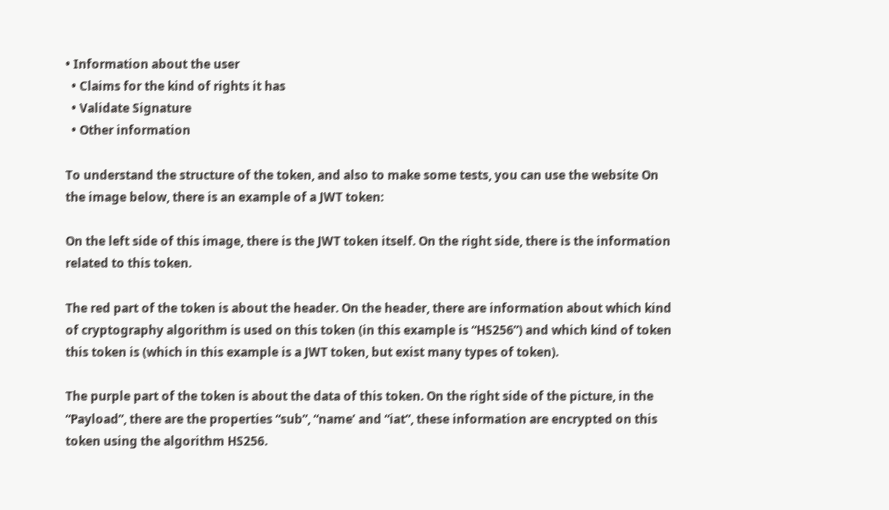• Information about the user
  • Claims for the kind of rights it has
  • Validate Signature
  • Other information

To understand the structure of the token, and also to make some tests, you can use the website On the image below, there is an example of a JWT token:

On the left side of this image, there is the JWT token itself. On the right side, there is the information related to this token.

The red part of the token is about the header. On the header, there are information about which kind of cryptography algorithm is used on this token (in this example is “HS256”) and which kind of token this token is (which in this example is a JWT token, but exist many types of token).

The purple part of the token is about the data of this token. On the right side of the picture, in the “Payload”, there are the properties “sub”, “name’ and “iat”, these information are encrypted on this token using the algorithm HS256.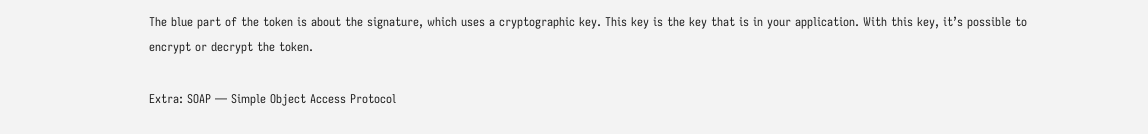The blue part of the token is about the signature, which uses a cryptographic key. This key is the key that is in your application. With this key, it’s possible to encrypt or decrypt the token.

Extra: SOAP — Simple Object Access Protocol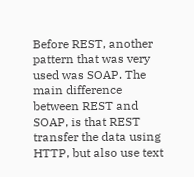Before REST, another pattern that was very used was SOAP. The main difference between REST and SOAP, is that REST transfer the data using HTTP, but also use text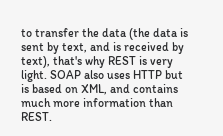to transfer the data (the data is sent by text, and is received by text), that's why REST is very light. SOAP also uses HTTP but is based on XML, and contains much more information than REST.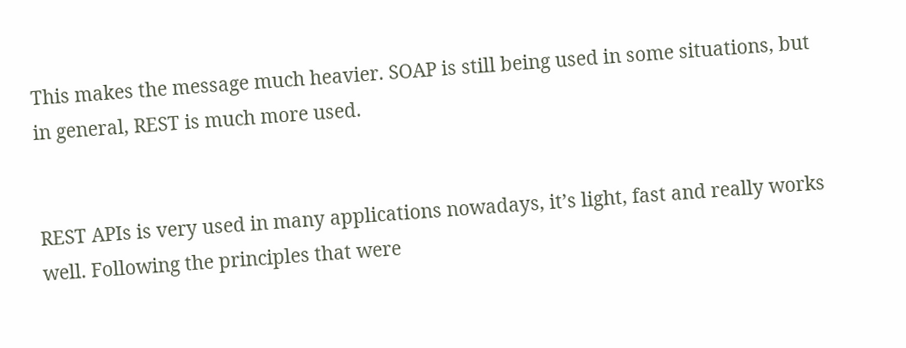This makes the message much heavier. SOAP is still being used in some situations, but in general, REST is much more used.


REST APIs is very used in many applications nowadays, it’s light, fast and really works well. Following the principles that were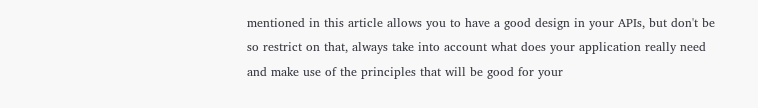mentioned in this article allows you to have a good design in your APIs, but don't be so restrict on that, always take into account what does your application really need and make use of the principles that will be good for your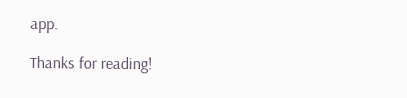app.

Thanks for reading!